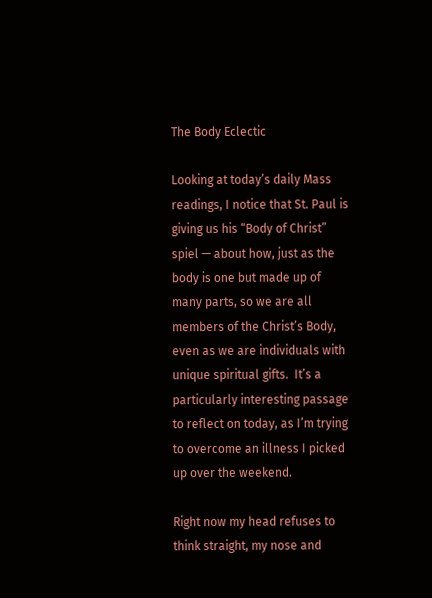The Body Eclectic

Looking at today’s daily Mass readings, I notice that St. Paul is giving us his “Body of Christ” spiel — about how, just as the body is one but made up of many parts, so we are all members of the Christ’s Body, even as we are individuals with unique spiritual gifts.  It’s a particularly interesting passage to reflect on today, as I’m trying to overcome an illness I picked up over the weekend.

Right now my head refuses to think straight, my nose and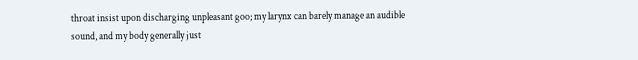throat insist upon discharging unpleasant goo; my larynx can barely manage an audible sound, and my body generally just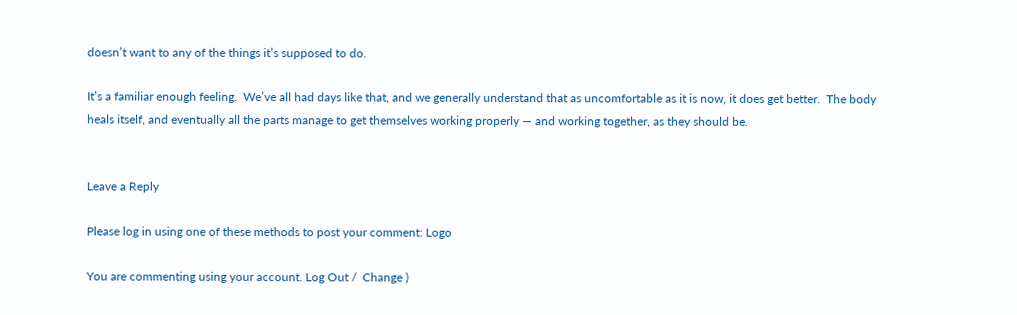doesn’t want to any of the things it’s supposed to do.

It’s a familiar enough feeling.  We’ve all had days like that, and we generally understand that as uncomfortable as it is now, it does get better.  The body heals itself, and eventually all the parts manage to get themselves working properly — and working together, as they should be.


Leave a Reply

Please log in using one of these methods to post your comment: Logo

You are commenting using your account. Log Out /  Change )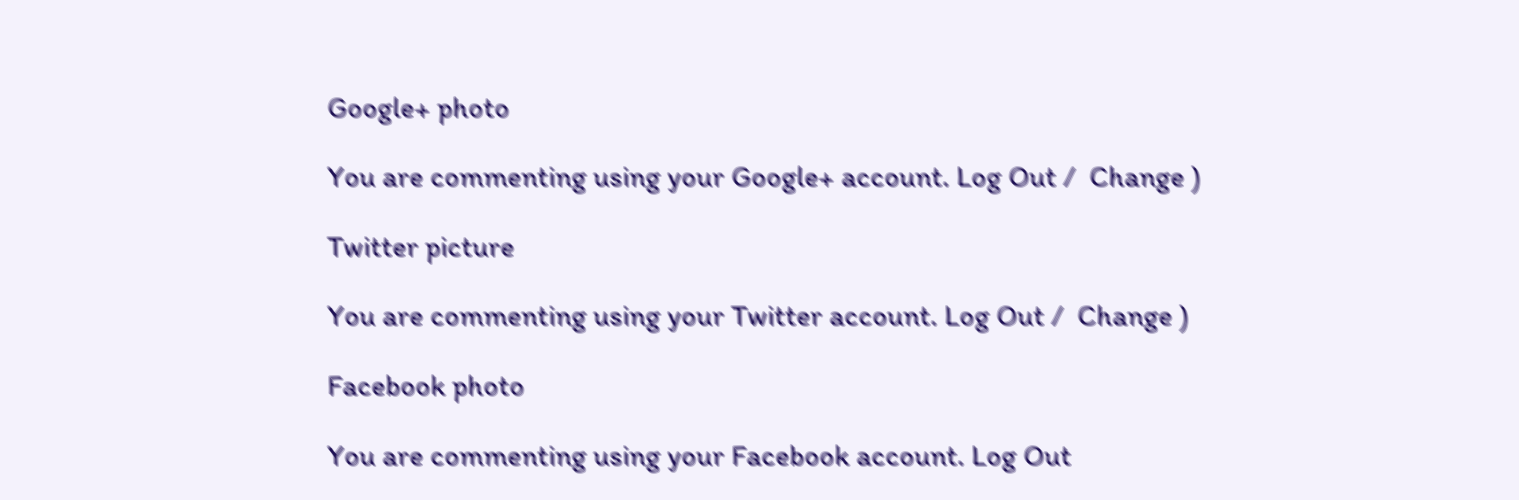Google+ photo

You are commenting using your Google+ account. Log Out /  Change )

Twitter picture

You are commenting using your Twitter account. Log Out /  Change )

Facebook photo

You are commenting using your Facebook account. Log Out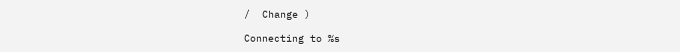/  Change )

Connecting to %s